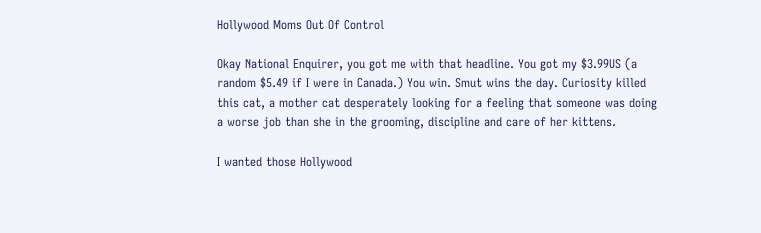Hollywood Moms Out Of Control

Okay National Enquirer, you got me with that headline. You got my $3.99US (a random $5.49 if I were in Canada.) You win. Smut wins the day. Curiosity killed this cat, a mother cat desperately looking for a feeling that someone was doing a worse job than she in the grooming, discipline and care of her kittens.

I wanted those Hollywood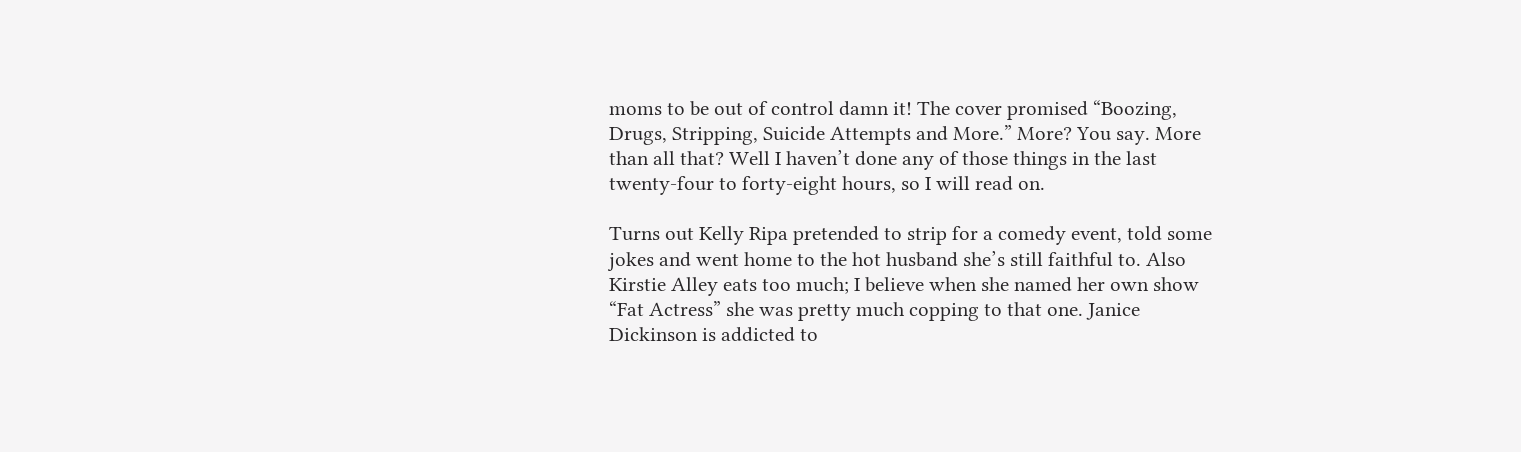moms to be out of control damn it! The cover promised “Boozing, Drugs, Stripping, Suicide Attempts and More.” More? You say. More than all that? Well I haven’t done any of those things in the last twenty-four to forty-eight hours, so I will read on.

Turns out Kelly Ripa pretended to strip for a comedy event, told some jokes and went home to the hot husband she’s still faithful to. Also Kirstie Alley eats too much; I believe when she named her own show “Fat Actress” she was pretty much copping to that one. Janice Dickinson is addicted to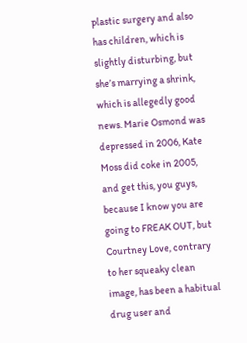plastic surgery and also has children, which is slightly disturbing, but she’s marrying a shrink, which is allegedly good news. Marie Osmond was depressed in 2006, Kate Moss did coke in 2005, and get this, you guys, because I know you are going to FREAK OUT, but Courtney Love, contrary to her squeaky clean image, has been a habitual drug user and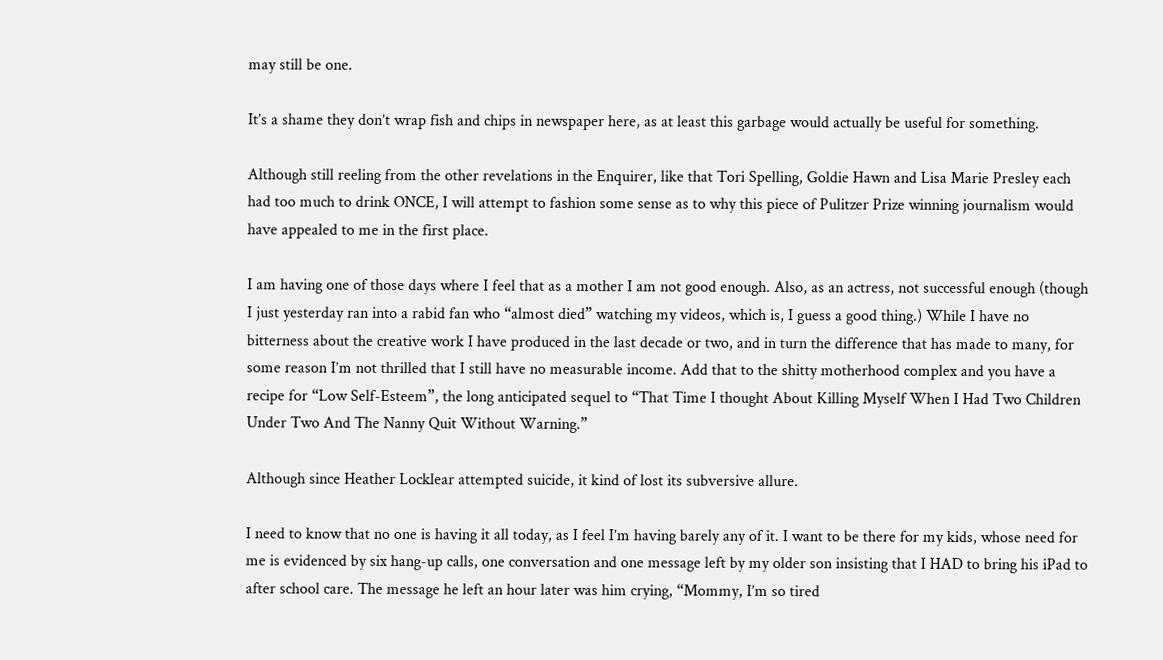may still be one.

It’s a shame they don’t wrap fish and chips in newspaper here, as at least this garbage would actually be useful for something.

Although still reeling from the other revelations in the Enquirer, like that Tori Spelling, Goldie Hawn and Lisa Marie Presley each had too much to drink ONCE, I will attempt to fashion some sense as to why this piece of Pulitzer Prize winning journalism would have appealed to me in the first place.

I am having one of those days where I feel that as a mother I am not good enough. Also, as an actress, not successful enough (though I just yesterday ran into a rabid fan who “almost died” watching my videos, which is, I guess a good thing.) While I have no bitterness about the creative work I have produced in the last decade or two, and in turn the difference that has made to many, for some reason I’m not thrilled that I still have no measurable income. Add that to the shitty motherhood complex and you have a recipe for “Low Self-Esteem”, the long anticipated sequel to “That Time I thought About Killing Myself When I Had Two Children Under Two And The Nanny Quit Without Warning.”

Although since Heather Locklear attempted suicide, it kind of lost its subversive allure.

I need to know that no one is having it all today, as I feel I’m having barely any of it. I want to be there for my kids, whose need for me is evidenced by six hang-up calls, one conversation and one message left by my older son insisting that I HAD to bring his iPad to after school care. The message he left an hour later was him crying, “Mommy, I’m so tired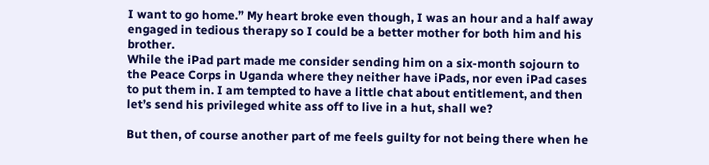I want to go home.” My heart broke even though, I was an hour and a half away engaged in tedious therapy so I could be a better mother for both him and his brother.
While the iPad part made me consider sending him on a six-month sojourn to the Peace Corps in Uganda where they neither have iPads, nor even iPad cases to put them in. I am tempted to have a little chat about entitlement, and then let’s send his privileged white ass off to live in a hut, shall we?

But then, of course another part of me feels guilty for not being there when he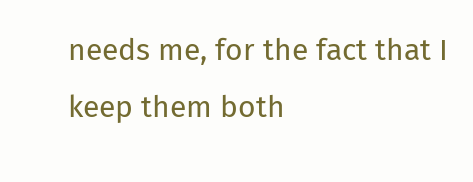needs me, for the fact that I keep them both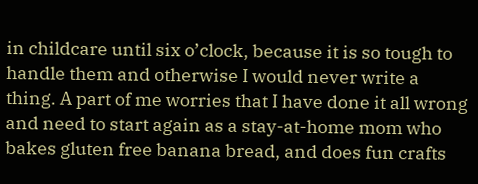in childcare until six o’clock, because it is so tough to handle them and otherwise I would never write a thing. A part of me worries that I have done it all wrong and need to start again as a stay-at-home mom who bakes gluten free banana bread, and does fun crafts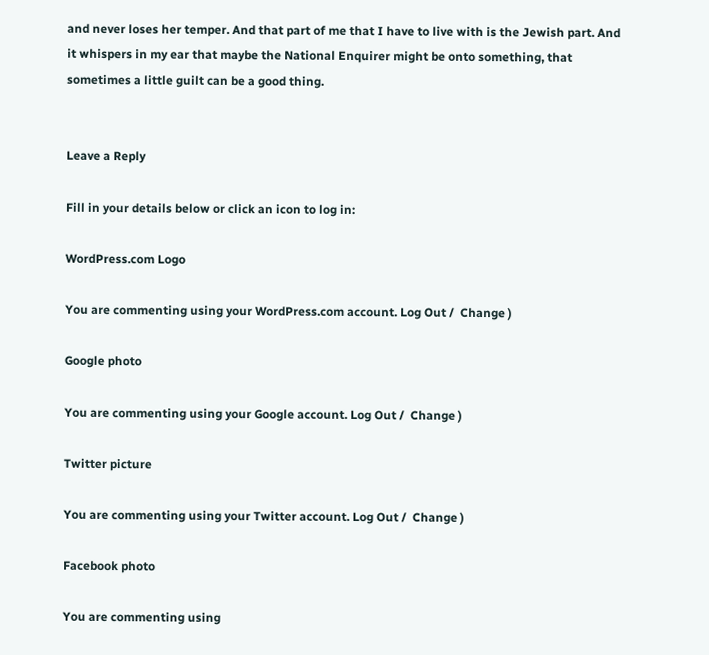and never loses her temper. And that part of me that I have to live with is the Jewish part. And it whispers in my ear that maybe the National Enquirer might be onto something, that sometimes a little guilt can be a good thing.


Leave a Reply

Fill in your details below or click an icon to log in:

WordPress.com Logo

You are commenting using your WordPress.com account. Log Out /  Change )

Google photo

You are commenting using your Google account. Log Out /  Change )

Twitter picture

You are commenting using your Twitter account. Log Out /  Change )

Facebook photo

You are commenting using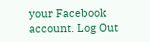your Facebook account. Log Out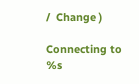/  Change )

Connecting to %s